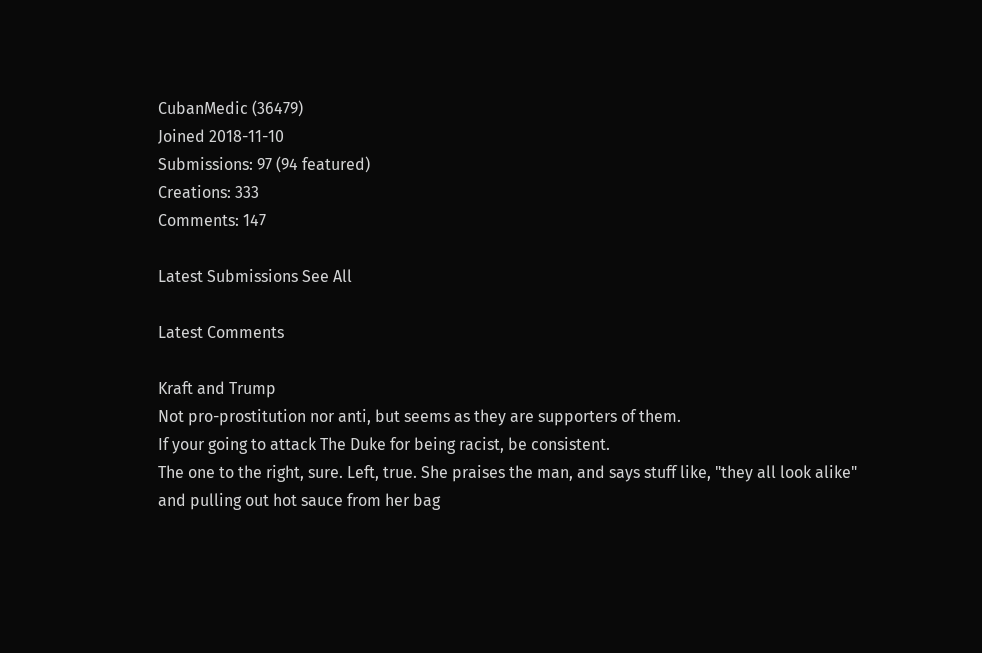CubanMedic (36479)
Joined 2018-11-10
Submissions: 97 (94 featured)
Creations: 333
Comments: 147

Latest Submissions See All

Latest Comments

Kraft and Trump
Not pro-prostitution nor anti, but seems as they are supporters of them.
If your going to attack The Duke for being racist, be consistent.
The one to the right, sure. Left, true. She praises the man, and says stuff like, "they all look alike" and pulling out hot sauce from her bag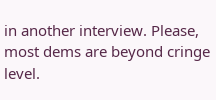in another interview. Please, most dems are beyond cringe level.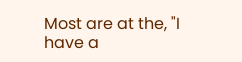Most are at the, "I have a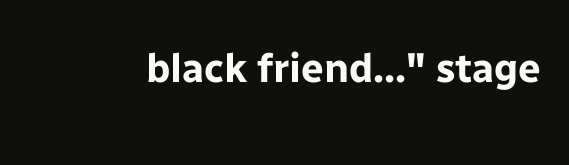black friend..." stage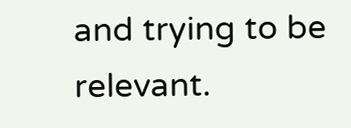and trying to be relevant.